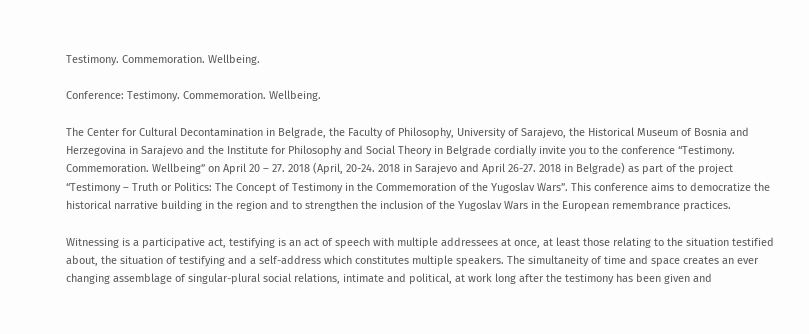Testimony. Commemoration. Wellbeing.

Conference: Testimony. Commemoration. Wellbeing.

The Center for Cultural Decontamination in Belgrade, the Faculty of Philosophy, University of Sarajevo, the Historical Museum of Bosnia and Herzegovina in Sarajevo and the Institute for Philosophy and Social Theory in Belgrade cordially invite you to the conference “Testimony. Commemoration. Wellbeing” on April 20 – 27. 2018 (April, 20-24. 2018 in Sarajevo and April 26-27. 2018 in Belgrade) as part of the project “Testimony – Truth or Politics: The Concept of Testimony in the Commemoration of the Yugoslav Wars”. This conference aims to democratize the historical narrative building in the region and to strengthen the inclusion of the Yugoslav Wars in the European remembrance practices.

Witnessing is a participative act, testifying is an act of speech with multiple addressees at once, at least those relating to the situation testified about, the situation of testifying and a self-address which constitutes multiple speakers. The simultaneity of time and space creates an ever changing assemblage of singular-plural social relations, intimate and political, at work long after the testimony has been given and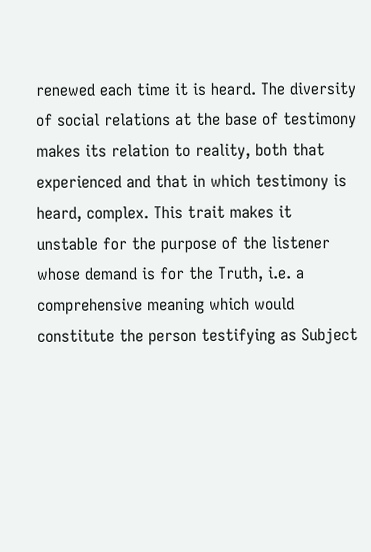renewed each time it is heard. The diversity of social relations at the base of testimony makes its relation to reality, both that experienced and that in which testimony is heard, complex. This trait makes it unstable for the purpose of the listener whose demand is for the Truth, i.e. a comprehensive meaning which would constitute the person testifying as Subject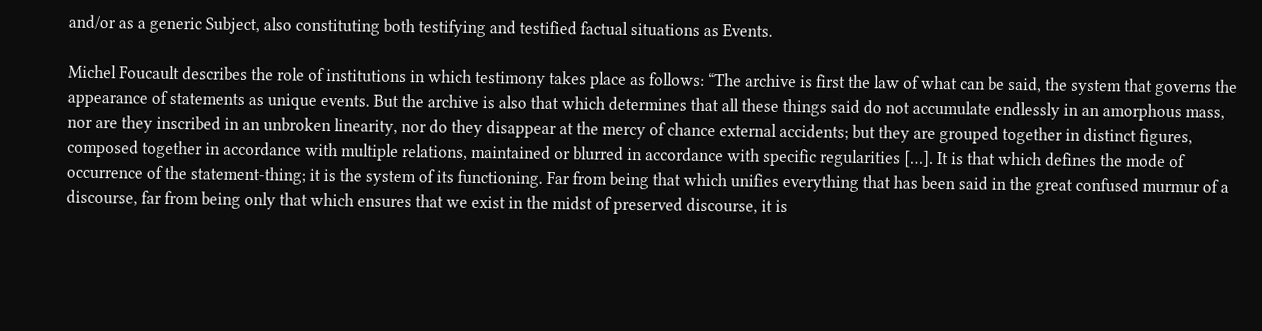and/or as a generic Subject, also constituting both testifying and testified factual situations as Events.

Michel Foucault describes the role of institutions in which testimony takes place as follows: “The archive is first the law of what can be said, the system that governs the appearance of statements as unique events. But the archive is also that which determines that all these things said do not accumulate endlessly in an amorphous mass, nor are they inscribed in an unbroken linearity, nor do they disappear at the mercy of chance external accidents; but they are grouped together in distinct figures, composed together in accordance with multiple relations, maintained or blurred in accordance with specific regularities […]. It is that which defines the mode of occurrence of the statement-thing; it is the system of its functioning. Far from being that which unifies everything that has been said in the great confused murmur of a discourse, far from being only that which ensures that we exist in the midst of preserved discourse, it is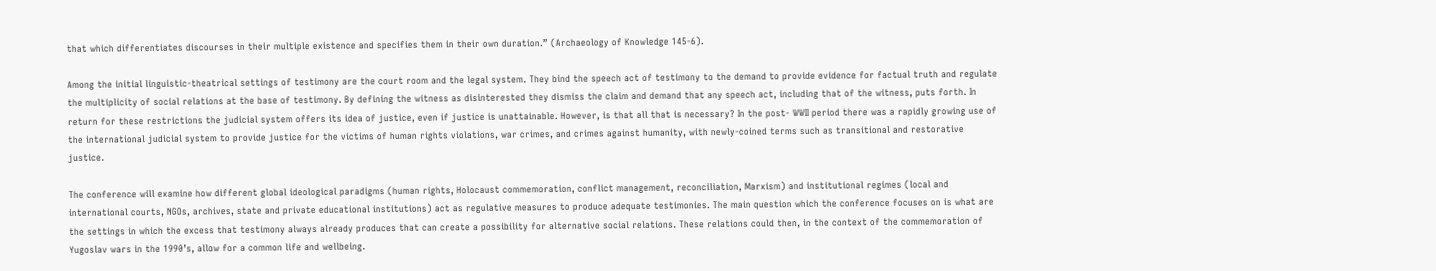that which differentiates discourses in their multiple existence and specifies them in their own duration.” (Archaeology of Knowledge 145-6).

Among the initial linguistic-theatrical settings of testimony are the court room and the legal system. They bind the speech act of testimony to the demand to provide evidence for factual truth and regulate the multiplicity of social relations at the base of testimony. By defining the witness as disinterested they dismiss the claim and demand that any speech act, including that of the witness, puts forth. In return for these restrictions the judicial system offers its idea of justice, even if justice is unattainable. However, is that all that is necessary? In the post- WWII period there was a rapidly growing use of the international judicial system to provide justice for the victims of human rights violations, war crimes, and crimes against humanity, with newly-coined terms such as transitional and restorative justice.

The conference will examine how different global ideological paradigms (human rights, Holocaust commemoration, conflict management, reconciliation, Marxism) and institutional regimes (local and international courts, NGOs, archives, state and private educational institutions) act as regulative measures to produce adequate testimonies. The main question which the conference focuses on is what are the settings in which the excess that testimony always already produces that can create a possibility for alternative social relations. These relations could then, in the context of the commemoration of Yugoslav wars in the 1990’s, allow for a common life and wellbeing.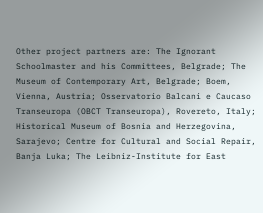Other project partners are: The Ignorant Schoolmaster and his Committees, Belgrade; The Museum of Contemporary Art, Belgrade; Boem, Vienna, Austria; Osservatorio Balcani e Caucaso Transeuropa (OBCT Transeuropa), Rovereto, Italy; Historical Museum of Bosnia and Herzegovina, Sarajevo; Centre for Cultural and Social Repair, Banja Luka; The Leibniz-Institute for East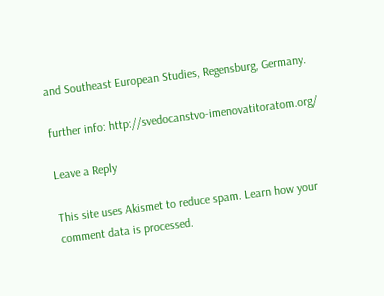and Southeast European Studies, Regensburg, Germany.

further info: http://svedocanstvo-imenovatitoratom.org/

Leave a Reply

This site uses Akismet to reduce spam. Learn how your comment data is processed.